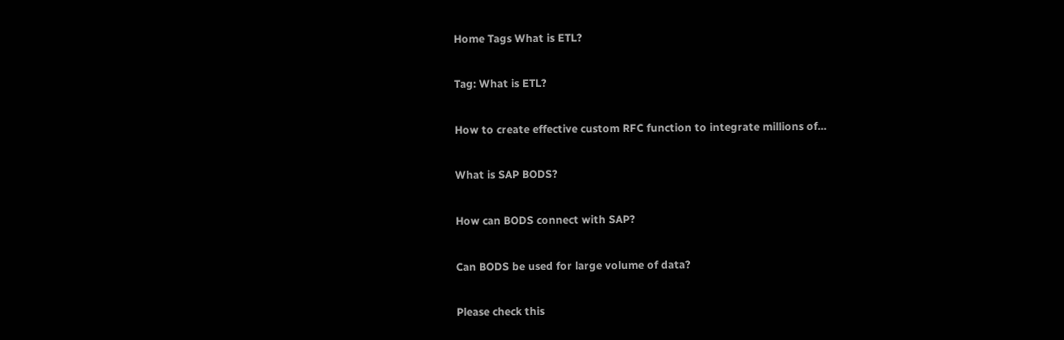Home Tags What is ETL?

Tag: What is ETL?

How to create effective custom RFC function to integrate millions of...

What is SAP BODS?

How can BODS connect with SAP?

Can BODS be used for large volume of data?

Please check this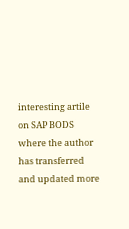interesting artile on SAP BODS where the author has transferred and updated more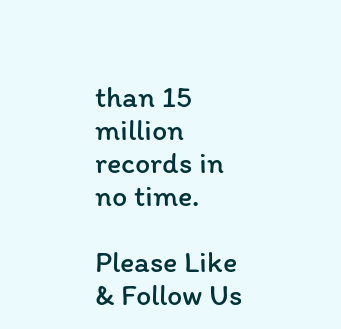than 15 million records in no time.

Please Like & Follow Us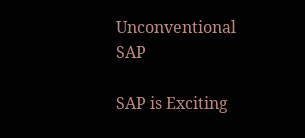Unconventional SAP

SAP is Exciting